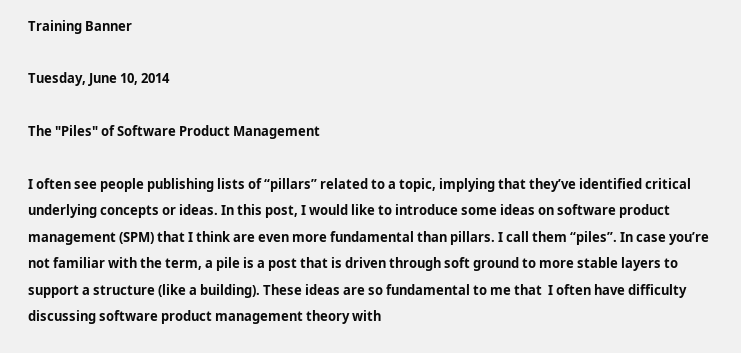Training Banner

Tuesday, June 10, 2014

The "Piles" of Software Product Management

I often see people publishing lists of “pillars” related to a topic, implying that they’ve identified critical underlying concepts or ideas. In this post, I would like to introduce some ideas on software product management (SPM) that I think are even more fundamental than pillars. I call them “piles”. In case you’re not familiar with the term, a pile is a post that is driven through soft ground to more stable layers to support a structure (like a building). These ideas are so fundamental to me that  I often have difficulty discussing software product management theory with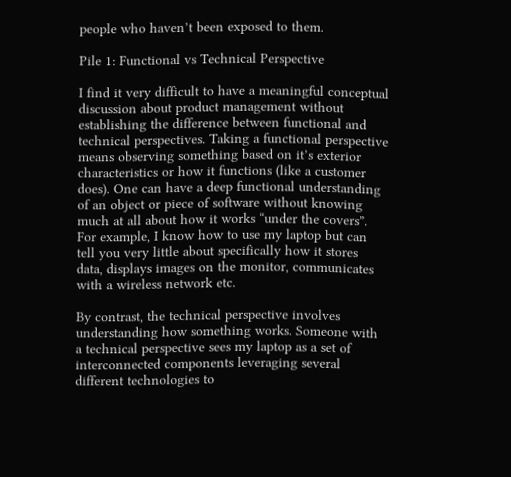people who haven’t been exposed to them.

Pile 1: Functional vs Technical Perspective

I find it very difficult to have a meaningful conceptual discussion about product management without establishing the difference between functional and technical perspectives. Taking a functional perspective means observing something based on it’s exterior characteristics or how it functions (like a customer does). One can have a deep functional understanding of an object or piece of software without knowing much at all about how it works “under the covers”. For example, I know how to use my laptop but can tell you very little about specifically how it stores data, displays images on the monitor, communicates with a wireless network etc.

By contrast, the technical perspective involves understanding how something works. Someone with a technical perspective sees my laptop as a set of interconnected components leveraging several different technologies to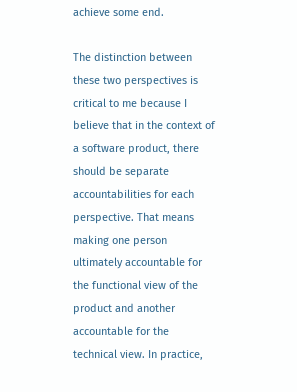achieve some end.

The distinction between these two perspectives is critical to me because I believe that in the context of a software product, there should be separate accountabilities for each perspective. That means making one person ultimately accountable for the functional view of the product and another accountable for the technical view. In practice,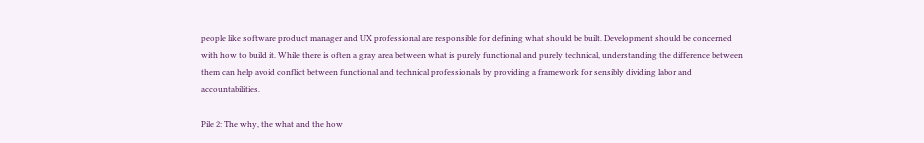people like software product manager and UX professional are responsible for defining what should be built. Development should be concerned with how to build it. While there is often a gray area between what is purely functional and purely technical, understanding the difference between them can help avoid conflict between functional and technical professionals by providing a framework for sensibly dividing labor and accountabilities.

Pile 2: The why, the what and the how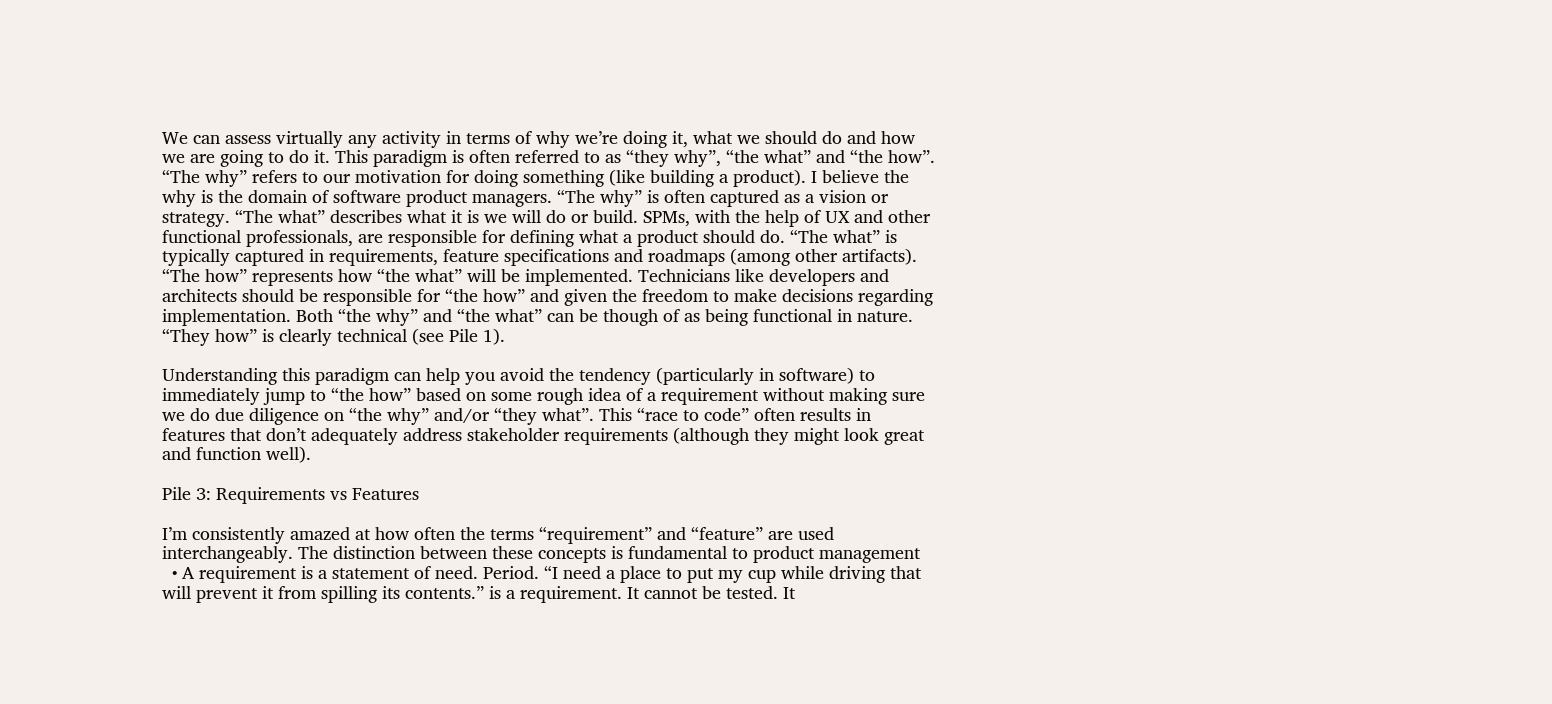We can assess virtually any activity in terms of why we’re doing it, what we should do and how we are going to do it. This paradigm is often referred to as “they why”, “the what” and “the how”. “The why” refers to our motivation for doing something (like building a product). I believe the why is the domain of software product managers. “The why” is often captured as a vision or strategy. “The what” describes what it is we will do or build. SPMs, with the help of UX and other functional professionals, are responsible for defining what a product should do. “The what” is typically captured in requirements, feature specifications and roadmaps (among other artifacts). “The how” represents how “the what” will be implemented. Technicians like developers and architects should be responsible for “the how” and given the freedom to make decisions regarding implementation. Both “the why” and “the what” can be though of as being functional in nature. “They how” is clearly technical (see Pile 1).

Understanding this paradigm can help you avoid the tendency (particularly in software) to immediately jump to “the how” based on some rough idea of a requirement without making sure we do due diligence on “the why” and/or “they what”. This “race to code” often results in features that don’t adequately address stakeholder requirements (although they might look great and function well).

Pile 3: Requirements vs Features

I’m consistently amazed at how often the terms “requirement” and “feature” are used interchangeably. The distinction between these concepts is fundamental to product management
  • A requirement is a statement of need. Period. “I need a place to put my cup while driving that will prevent it from spilling its contents.” is a requirement. It cannot be tested. It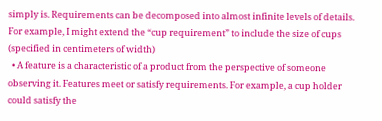simply is. Requirements can be decomposed into almost infinite levels of details. For example, I might extend the “cup requirement” to include the size of cups (specified in centimeters of width)
  • A feature is a characteristic of a product from the perspective of someone observing it. Features meet or satisfy requirements. For example, a cup holder could satisfy the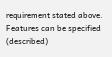requirement stated above. Features can be specified (described)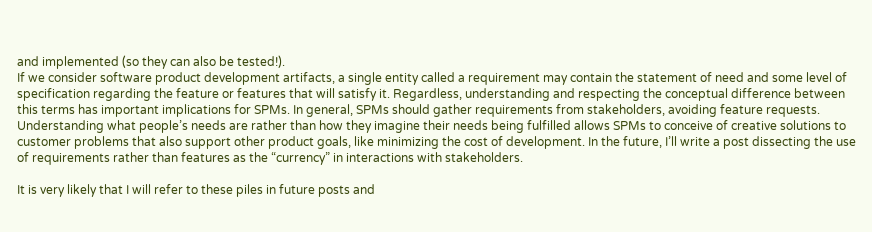and implemented (so they can also be tested!).
If we consider software product development artifacts, a single entity called a requirement may contain the statement of need and some level of specification regarding the feature or features that will satisfy it. Regardless, understanding and respecting the conceptual difference between this terms has important implications for SPMs. In general, SPMs should gather requirements from stakeholders, avoiding feature requests. Understanding what people’s needs are rather than how they imagine their needs being fulfilled allows SPMs to conceive of creative solutions to customer problems that also support other product goals, like minimizing the cost of development. In the future, I’ll write a post dissecting the use of requirements rather than features as the “currency” in interactions with stakeholders.

It is very likely that I will refer to these piles in future posts and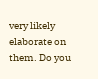very likely elaborate on them. Do you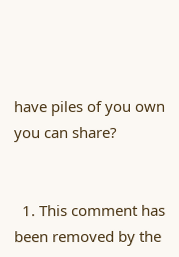have piles of you own you can share?


  1. This comment has been removed by the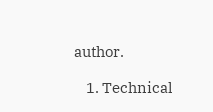author.

    1. Technical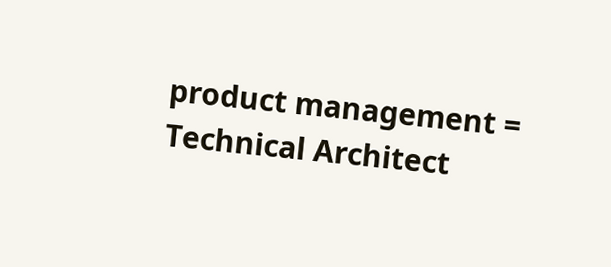product management = Technical Architect